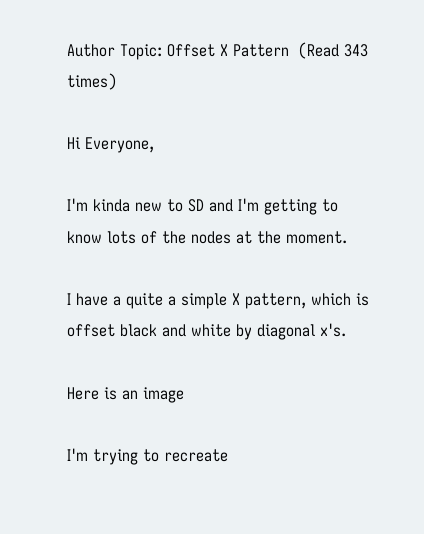Author Topic: Offset X Pattern  (Read 343 times)

Hi Everyone,

I'm kinda new to SD and I'm getting to know lots of the nodes at the moment.

I have a quite a simple X pattern, which is offset black and white by diagonal x's.

Here is an image

I'm trying to recreate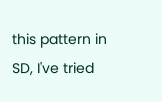this pattern in SD, I've tried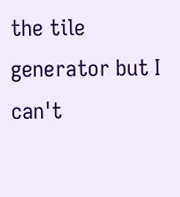the tile generator but I can't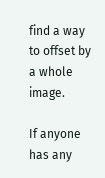find a way to offset by a whole image.

If anyone has any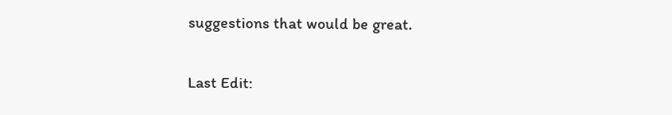suggestions that would be great.

Last Edit: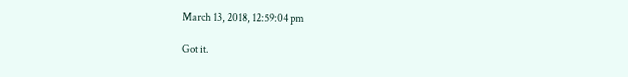March 13, 2018, 12:59:04 pm

Got it.